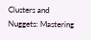Clusters and Nuggets: Mastering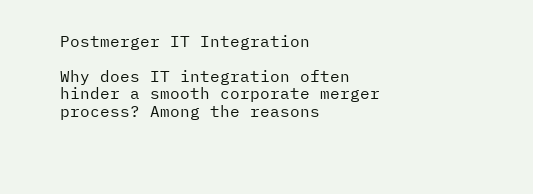Postmerger IT Integration

Why does IT integration often hinder a smooth corporate merger process? Among the reasons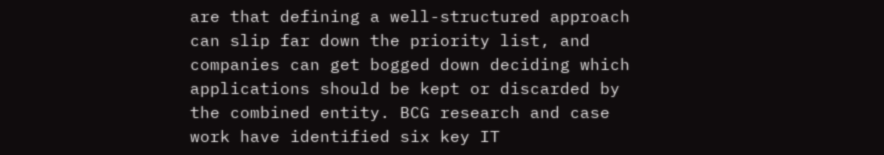are that defining a well-structured approach can slip far down the priority list, and companies can get bogged down deciding which applications should be kept or discarded by the combined entity. BCG research and case work have identified six key IT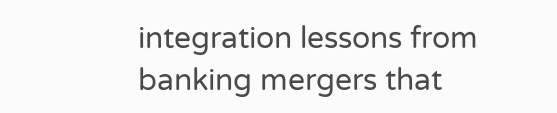integration lessons from banking mergers that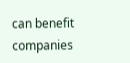can benefit companies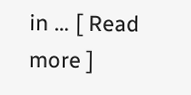in … [ Read more ]